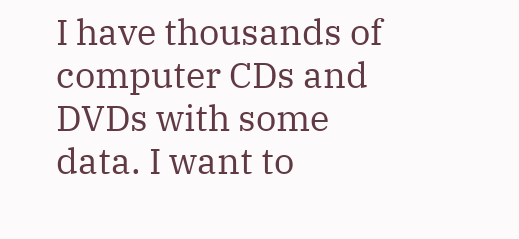I have thousands of computer CDs and DVDs with some data. I want to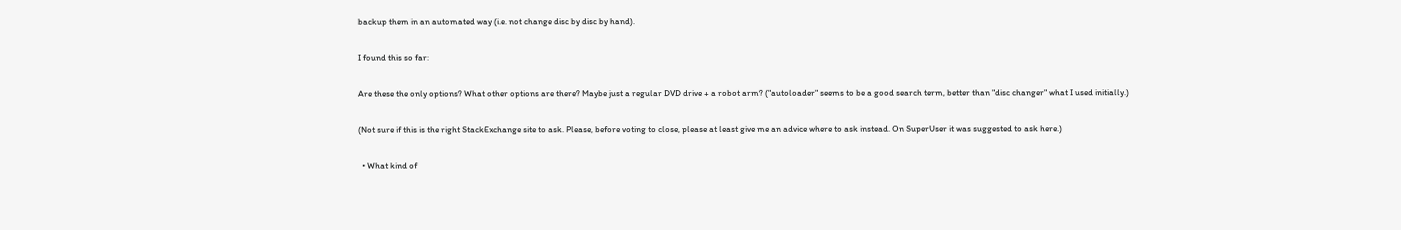backup them in an automated way (i.e. not change disc by disc by hand).

I found this so far:

Are these the only options? What other options are there? Maybe just a regular DVD drive + a robot arm? ("autoloader" seems to be a good search term, better than "disc changer" what I used initially.)

(Not sure if this is the right StackExchange site to ask. Please, before voting to close, please at least give me an advice where to ask instead. On SuperUser it was suggested to ask here.)

  • What kind of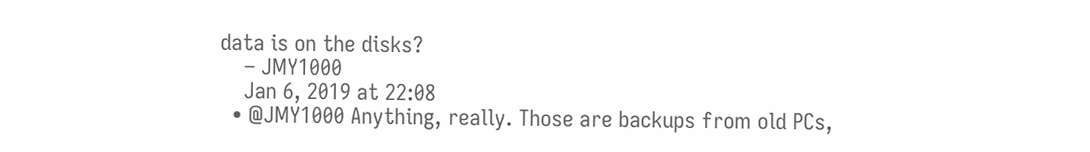data is on the disks?
    – JMY1000
    Jan 6, 2019 at 22:08
  • @JMY1000 Anything, really. Those are backups from old PCs,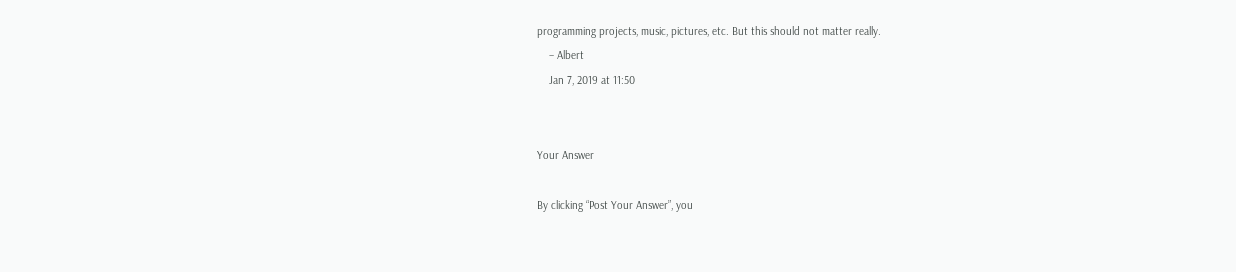programming projects, music, pictures, etc. But this should not matter really.
    – Albert
    Jan 7, 2019 at 11:50


Your Answer

By clicking “Post Your Answer”, you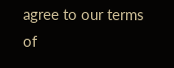agree to our terms of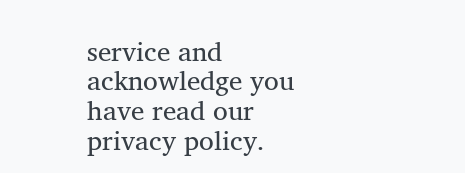service and acknowledge you have read our privacy policy.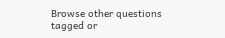Browse other questions tagged or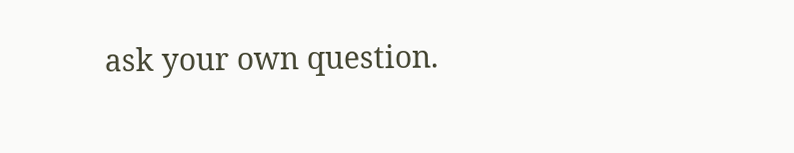ask your own question.